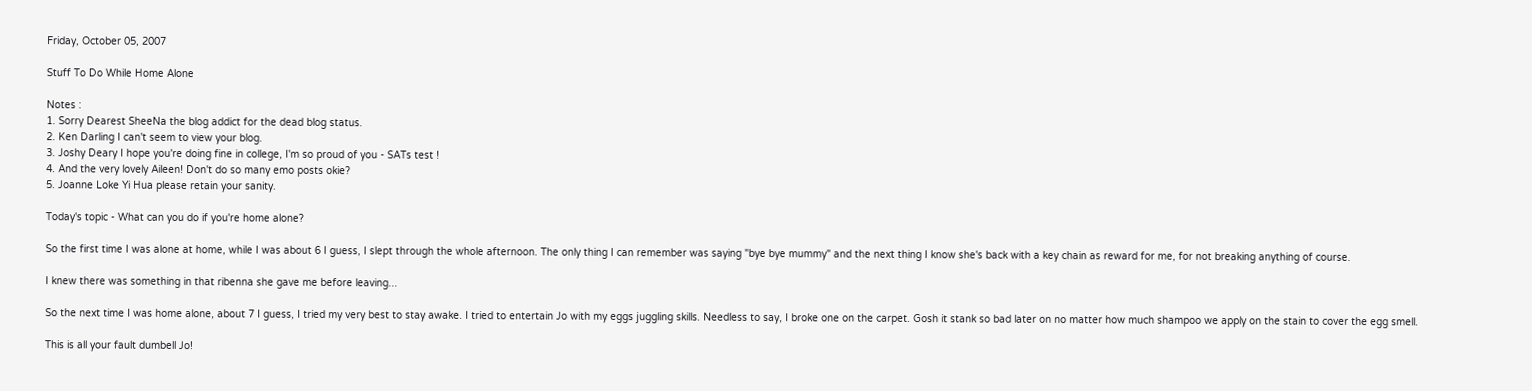Friday, October 05, 2007

Stuff To Do While Home Alone

Notes :
1. Sorry Dearest SheeNa the blog addict for the dead blog status.
2. Ken Darling I can't seem to view your blog.
3. Joshy Deary I hope you're doing fine in college, I'm so proud of you - SATs test !
4. And the very lovely Aileen! Don't do so many emo posts okie?
5. Joanne Loke Yi Hua please retain your sanity.

Today's topic - What can you do if you're home alone?

So the first time I was alone at home, while I was about 6 I guess, I slept through the whole afternoon. The only thing I can remember was saying "bye bye mummy" and the next thing I know she's back with a key chain as reward for me, for not breaking anything of course.

I knew there was something in that ribenna she gave me before leaving...

So the next time I was home alone, about 7 I guess, I tried my very best to stay awake. I tried to entertain Jo with my eggs juggling skills. Needless to say, I broke one on the carpet. Gosh it stank so bad later on no matter how much shampoo we apply on the stain to cover the egg smell.

This is all your fault dumbell Jo!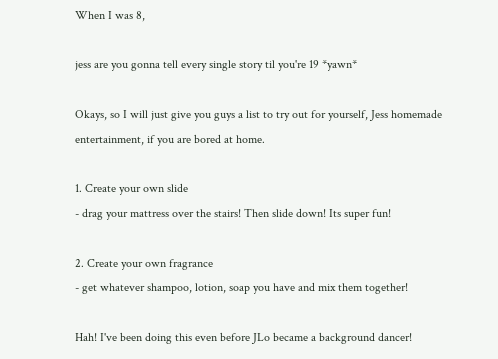When I was 8,

jess are you gonna tell every single story til you're 19 *yawn*

Okays, so I will just give you guys a list to try out for yourself, Jess homemade entertainment, if you are bored at home.

1. Create your own slide
- drag your mattress over the stairs! Then slide down! Its super fun!

2. Create your own fragrance
- get whatever shampoo, lotion, soap you have and mix them together!

Hah! I've been doing this even before JLo became a background dancer!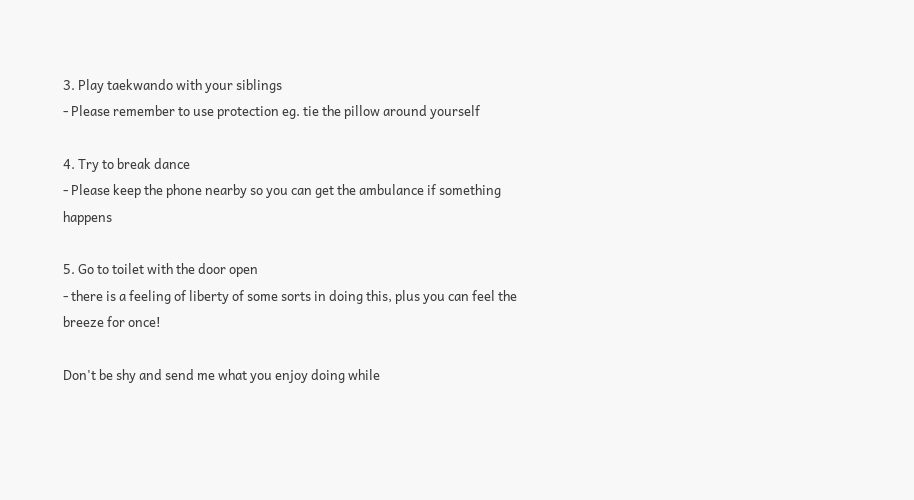3. Play taekwando with your siblings
- Please remember to use protection eg. tie the pillow around yourself

4. Try to break dance
- Please keep the phone nearby so you can get the ambulance if something happens

5. Go to toilet with the door open
- there is a feeling of liberty of some sorts in doing this, plus you can feel the breeze for once!

Don't be shy and send me what you enjoy doing while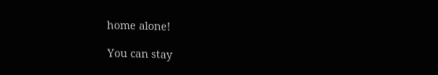home alone!

You can stay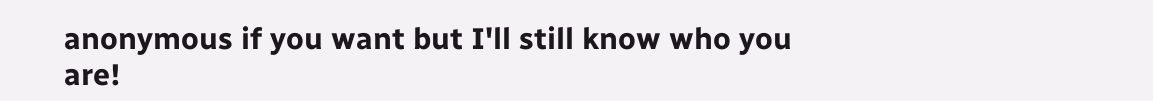anonymous if you want but I'll still know who you are!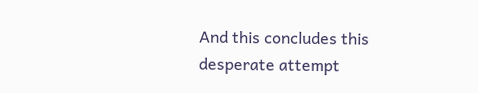And this concludes this desperate attempt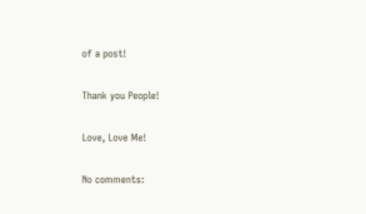of a post!

Thank you People!

Love, Love Me!

No comments: